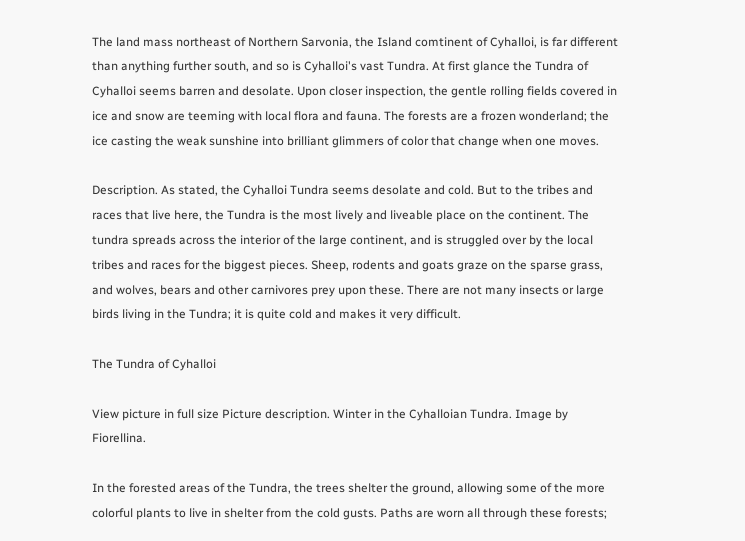The land mass northeast of Northern Sarvonia, the Island comtinent of Cyhalloi, is far different than anything further south, and so is Cyhalloi's vast Tundra. At first glance the Tundra of Cyhalloi seems barren and desolate. Upon closer inspection, the gentle rolling fields covered in ice and snow are teeming with local flora and fauna. The forests are a frozen wonderland; the ice casting the weak sunshine into brilliant glimmers of color that change when one moves.

Description. As stated, the Cyhalloi Tundra seems desolate and cold. But to the tribes and races that live here, the Tundra is the most lively and liveable place on the continent. The tundra spreads across the interior of the large continent, and is struggled over by the local tribes and races for the biggest pieces. Sheep, rodents and goats graze on the sparse grass, and wolves, bears and other carnivores prey upon these. There are not many insects or large birds living in the Tundra; it is quite cold and makes it very difficult.

The Tundra of Cyhalloi

View picture in full size Picture description. Winter in the Cyhalloian Tundra. Image by Fiorellina.

In the forested areas of the Tundra, the trees shelter the ground, allowing some of the more colorful plants to live in shelter from the cold gusts. Paths are worn all through these forests;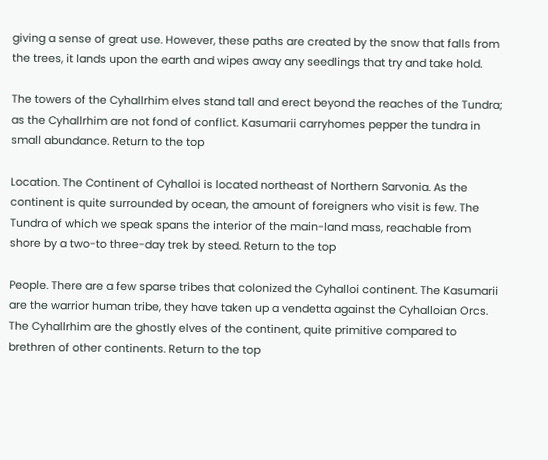giving a sense of great use. However, these paths are created by the snow that falls from the trees, it lands upon the earth and wipes away any seedlings that try and take hold.

The towers of the Cyhallrhim elves stand tall and erect beyond the reaches of the Tundra; as the Cyhallrhim are not fond of conflict. Kasumarii carryhomes pepper the tundra in small abundance. Return to the top

Location. The Continent of Cyhalloi is located northeast of Northern Sarvonia. As the continent is quite surrounded by ocean, the amount of foreigners who visit is few. The Tundra of which we speak spans the interior of the main-land mass, reachable from shore by a two-to three-day trek by steed. Return to the top

People. There are a few sparse tribes that colonized the Cyhalloi continent. The Kasumarii are the warrior human tribe, they have taken up a vendetta against the Cyhalloian Orcs. The Cyhallrhim are the ghostly elves of the continent, quite primitive compared to brethren of other continents. Return to the top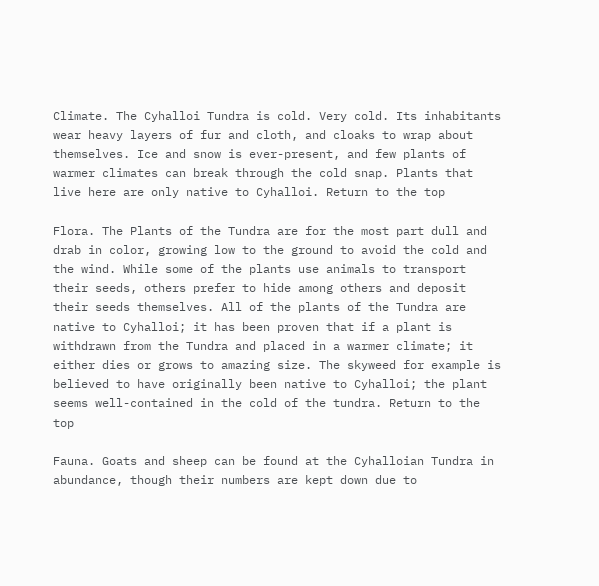Climate. The Cyhalloi Tundra is cold. Very cold. Its inhabitants wear heavy layers of fur and cloth, and cloaks to wrap about themselves. Ice and snow is ever-present, and few plants of warmer climates can break through the cold snap. Plants that live here are only native to Cyhalloi. Return to the top

Flora. The Plants of the Tundra are for the most part dull and drab in color, growing low to the ground to avoid the cold and the wind. While some of the plants use animals to transport their seeds, others prefer to hide among others and deposit their seeds themselves. All of the plants of the Tundra are native to Cyhalloi; it has been proven that if a plant is withdrawn from the Tundra and placed in a warmer climate; it either dies or grows to amazing size. The skyweed for example is believed to have originally been native to Cyhalloi; the plant seems well-contained in the cold of the tundra. Return to the top

Fauna. Goats and sheep can be found at the Cyhalloian Tundra in abundance, though their numbers are kept down due to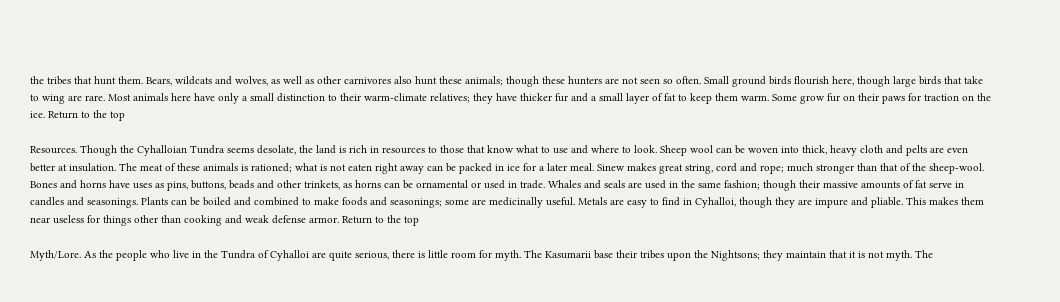the tribes that hunt them. Bears, wildcats and wolves, as well as other carnivores also hunt these animals; though these hunters are not seen so often. Small ground birds flourish here, though large birds that take to wing are rare. Most animals here have only a small distinction to their warm-climate relatives; they have thicker fur and a small layer of fat to keep them warm. Some grow fur on their paws for traction on the ice. Return to the top

Resources. Though the Cyhalloian Tundra seems desolate, the land is rich in resources to those that know what to use and where to look. Sheep wool can be woven into thick, heavy cloth and pelts are even better at insulation. The meat of these animals is rationed; what is not eaten right away can be packed in ice for a later meal. Sinew makes great string, cord and rope; much stronger than that of the sheep-wool. Bones and horns have uses as pins, buttons, beads and other trinkets, as horns can be ornamental or used in trade. Whales and seals are used in the same fashion; though their massive amounts of fat serve in candles and seasonings. Plants can be boiled and combined to make foods and seasonings; some are medicinally useful. Metals are easy to find in Cyhalloi, though they are impure and pliable. This makes them near useless for things other than cooking and weak defense armor. Return to the top

Myth/Lore. As the people who live in the Tundra of Cyhalloi are quite serious, there is little room for myth. The Kasumarii base their tribes upon the Nightsons; they maintain that it is not myth. The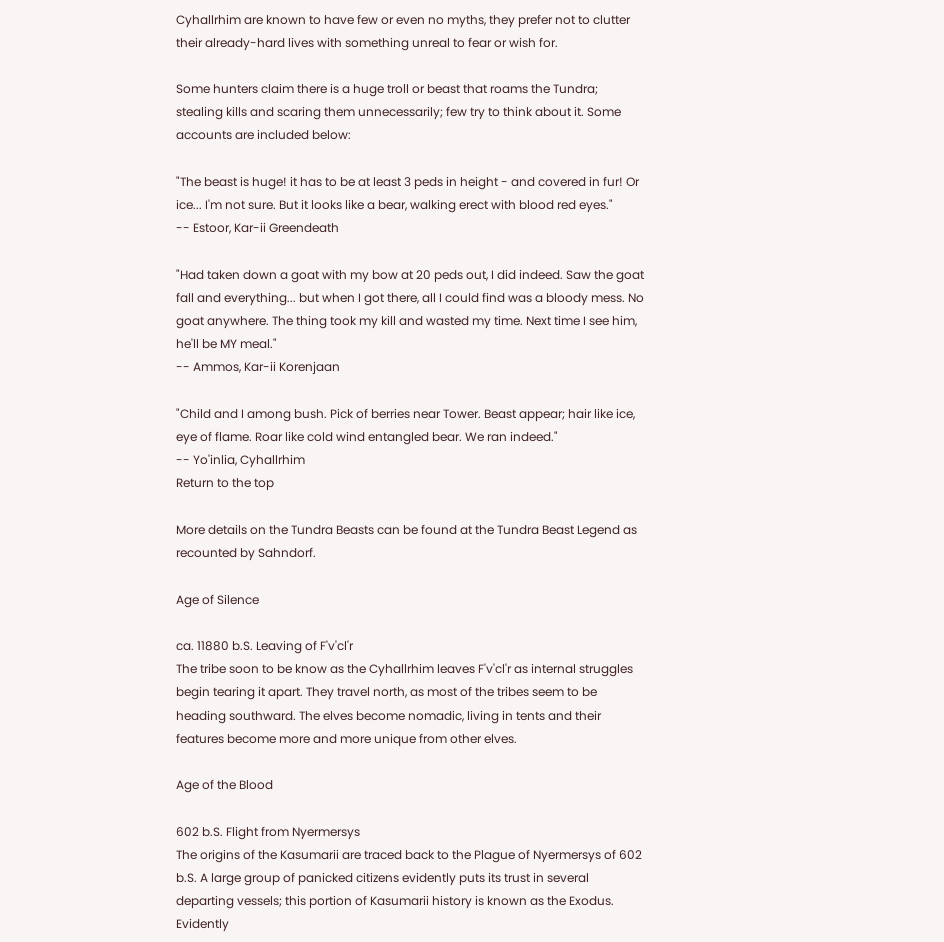Cyhallrhim are known to have few or even no myths, they prefer not to clutter their already-hard lives with something unreal to fear or wish for.

Some hunters claim there is a huge troll or beast that roams the Tundra; stealing kills and scaring them unnecessarily; few try to think about it. Some accounts are included below:

"The beast is huge! it has to be at least 3 peds in height - and covered in fur! Or ice... I'm not sure. But it looks like a bear, walking erect with blood red eyes."
-- Estoor, Kar-ii Greendeath

"Had taken down a goat with my bow at 20 peds out, I did indeed. Saw the goat fall and everything... but when I got there, all I could find was a bloody mess. No goat anywhere. The thing took my kill and wasted my time. Next time I see him, he'll be MY meal."
-- Ammos, Kar-ii Korenjaan

"Child and I among bush. Pick of berries near Tower. Beast appear; hair like ice, eye of flame. Roar like cold wind entangled bear. We ran indeed."
-- Yo'inlia, Cyhallrhim
Return to the top

More details on the Tundra Beasts can be found at the Tundra Beast Legend as recounted by Sahndorf.

Age of Silence

ca. 11880 b.S. Leaving of F'v'cl'r
The tribe soon to be know as the Cyhallrhim leaves F'v'cl'r as internal struggles begin tearing it apart. They travel north, as most of the tribes seem to be heading southward. The elves become nomadic, living in tents and their features become more and more unique from other elves.

Age of the Blood

602 b.S. Flight from Nyermersys
The origins of the Kasumarii are traced back to the Plague of Nyermersys of 602 b.S. A large group of panicked citizens evidently puts its trust in several departing vessels; this portion of Kasumarii history is known as the Exodus. Evidently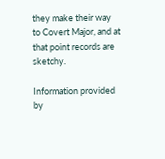they make their way to Covert Major, and at that point records are sketchy.

Information provided by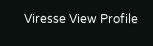Viresse View Profile